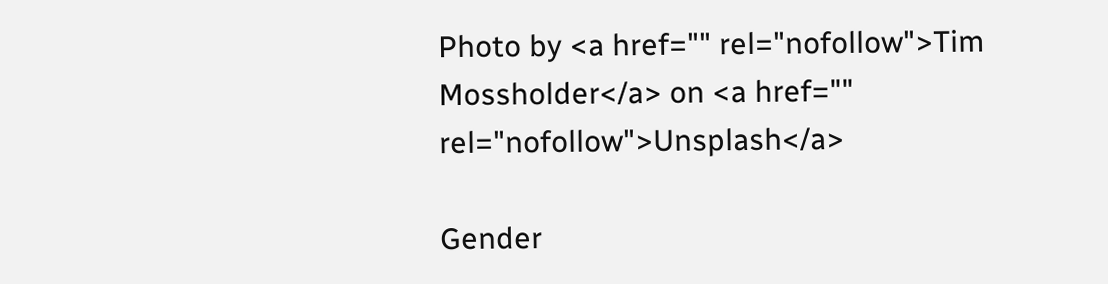Photo by <a href="" rel="nofollow">Tim Mossholder</a> on <a href="" rel="nofollow">Unsplash</a>

Gender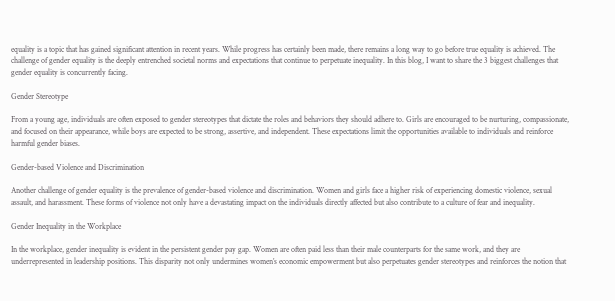equality is a topic that has gained significant attention in recent years. While progress has certainly been made, there remains a long way to go before true equality is achieved. The challenge of gender equality is the deeply entrenched societal norms and expectations that continue to perpetuate inequality. In this blog, I want to share the 3 biggest challenges that gender equality is concurrently facing.

Gender Stereotype

From a young age, individuals are often exposed to gender stereotypes that dictate the roles and behaviors they should adhere to. Girls are encouraged to be nurturing, compassionate, and focused on their appearance, while boys are expected to be strong, assertive, and independent. These expectations limit the opportunities available to individuals and reinforce harmful gender biases.

Gender-based Violence and Discrimination

Another challenge of gender equality is the prevalence of gender-based violence and discrimination. Women and girls face a higher risk of experiencing domestic violence, sexual assault, and harassment. These forms of violence not only have a devastating impact on the individuals directly affected but also contribute to a culture of fear and inequality.

Gender Inequality in the Workplace

In the workplace, gender inequality is evident in the persistent gender pay gap. Women are often paid less than their male counterparts for the same work, and they are underrepresented in leadership positions. This disparity not only undermines women’s economic empowerment but also perpetuates gender stereotypes and reinforces the notion that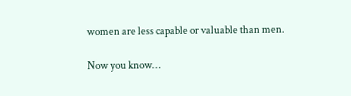women are less capable or valuable than men.

Now you know…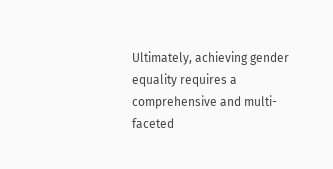Ultimately, achieving gender equality requires a comprehensive and multi-faceted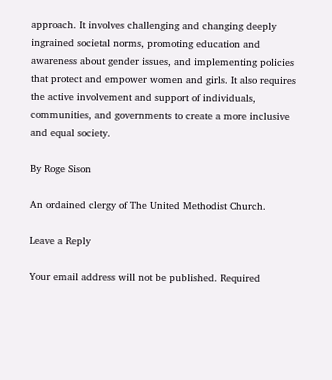approach. It involves challenging and changing deeply ingrained societal norms, promoting education and awareness about gender issues, and implementing policies that protect and empower women and girls. It also requires the active involvement and support of individuals, communities, and governments to create a more inclusive and equal society.

By Roge Sison

An ordained clergy of The United Methodist Church.

Leave a Reply

Your email address will not be published. Required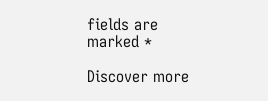fields are marked *

Discover more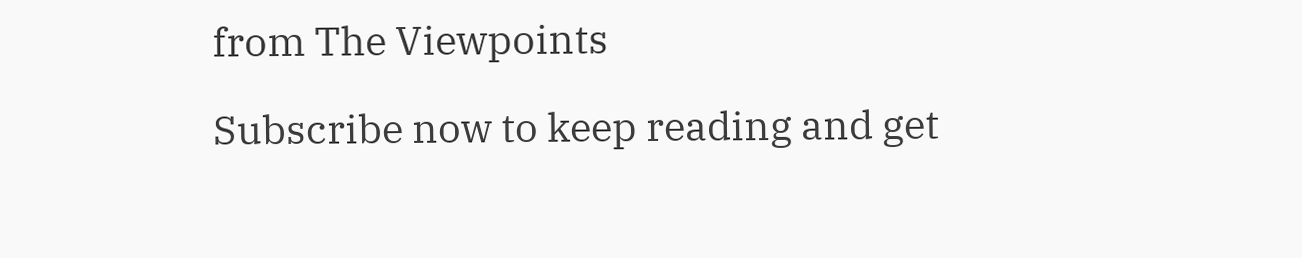from The Viewpoints

Subscribe now to keep reading and get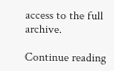access to the full archive.

Continue reading